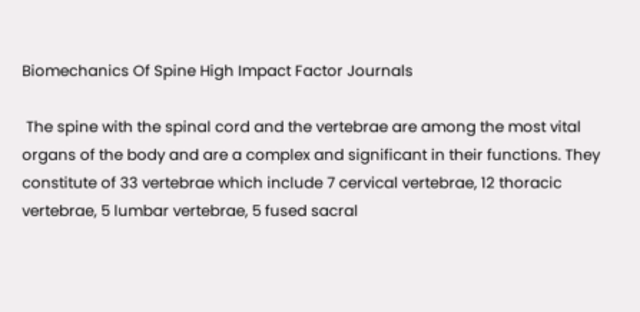Biomechanics Of Spine High Impact Factor Journals

 The spine with the spinal cord and the vertebrae are among the most vital organs of the body and are a complex and significant in their functions. They constitute of 33 vertebrae which include 7 cervical vertebrae, 12 thoracic vertebrae, 5 lumbar vertebrae, 5 fused sacral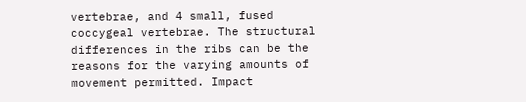vertebrae, and 4 small, fused coccygeal vertebrae. The structural differences in the ribs can be the reasons for the varying amounts of movement permitted. Impact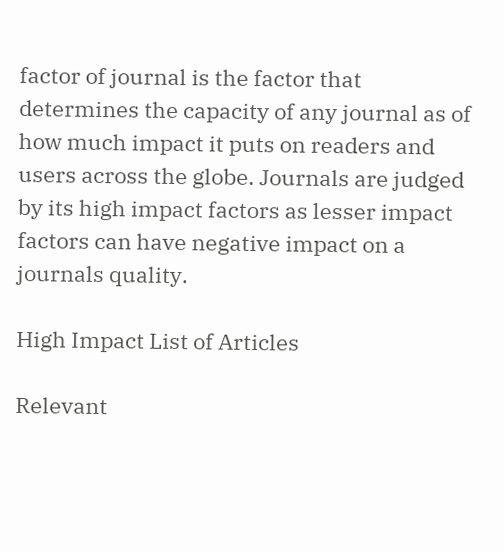factor of journal is the factor that determines the capacity of any journal as of how much impact it puts on readers and users across the globe. Journals are judged by its high impact factors as lesser impact factors can have negative impact on a journals quality.

High Impact List of Articles

Relevant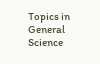Topics in General Science